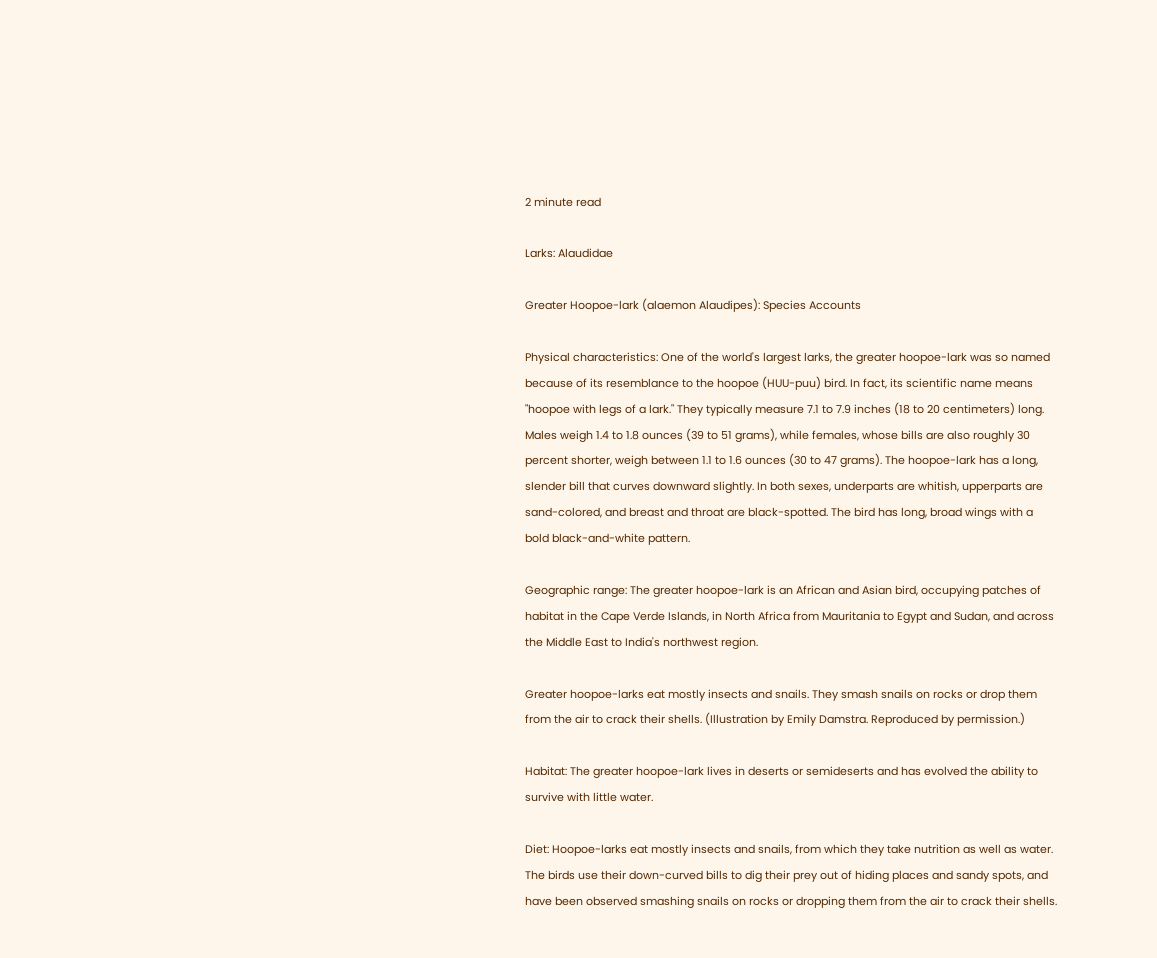2 minute read

Larks: Alaudidae

Greater Hoopoe-lark (alaemon Alaudipes): Species Accounts

Physical characteristics: One of the world's largest larks, the greater hoopoe-lark was so named because of its resemblance to the hoopoe (HUU-puu) bird. In fact, its scientific name means "hoopoe with legs of a lark." They typically measure 7.1 to 7.9 inches (18 to 20 centimeters) long. Males weigh 1.4 to 1.8 ounces (39 to 51 grams), while females, whose bills are also roughly 30 percent shorter, weigh between 1.1 to 1.6 ounces (30 to 47 grams). The hoopoe-lark has a long, slender bill that curves downward slightly. In both sexes, underparts are whitish, upperparts are sand-colored, and breast and throat are black-spotted. The bird has long, broad wings with a bold black-and-white pattern.

Geographic range: The greater hoopoe-lark is an African and Asian bird, occupying patches of habitat in the Cape Verde Islands, in North Africa from Mauritania to Egypt and Sudan, and across the Middle East to India's northwest region.

Greater hoopoe-larks eat mostly insects and snails. They smash snails on rocks or drop them from the air to crack their shells. (Illustration by Emily Damstra. Reproduced by permission.)

Habitat: The greater hoopoe-lark lives in deserts or semideserts and has evolved the ability to survive with little water.

Diet: Hoopoe-larks eat mostly insects and snails, from which they take nutrition as well as water. The birds use their down-curved bills to dig their prey out of hiding places and sandy spots, and have been observed smashing snails on rocks or dropping them from the air to crack their shells.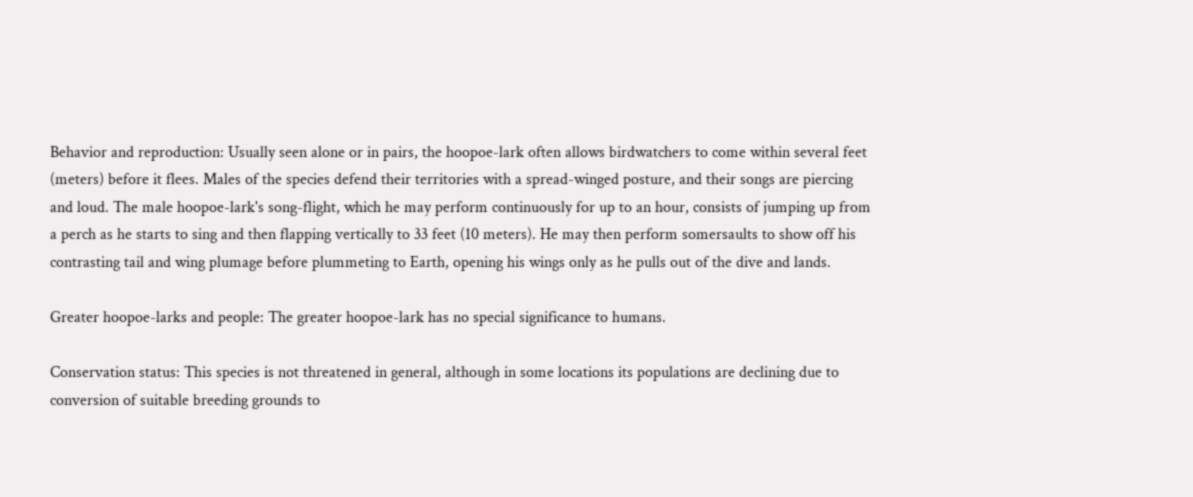Behavior and reproduction: Usually seen alone or in pairs, the hoopoe-lark often allows birdwatchers to come within several feet (meters) before it flees. Males of the species defend their territories with a spread-winged posture, and their songs are piercing and loud. The male hoopoe-lark's song-flight, which he may perform continuously for up to an hour, consists of jumping up from a perch as he starts to sing and then flapping vertically to 33 feet (10 meters). He may then perform somersaults to show off his contrasting tail and wing plumage before plummeting to Earth, opening his wings only as he pulls out of the dive and lands.

Greater hoopoe-larks and people: The greater hoopoe-lark has no special significance to humans.

Conservation status: This species is not threatened in general, although in some locations its populations are declining due to conversion of suitable breeding grounds to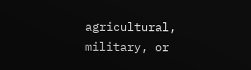agricultural, military, or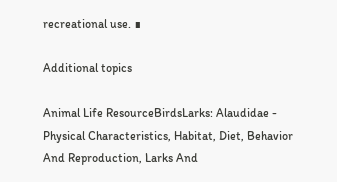recreational use. ∎

Additional topics

Animal Life ResourceBirdsLarks: Alaudidae - Physical Characteristics, Habitat, Diet, Behavior And Reproduction, Larks And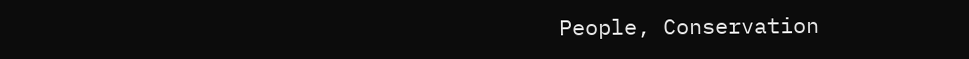People, Conservation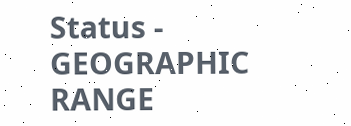Status - GEOGRAPHIC RANGE